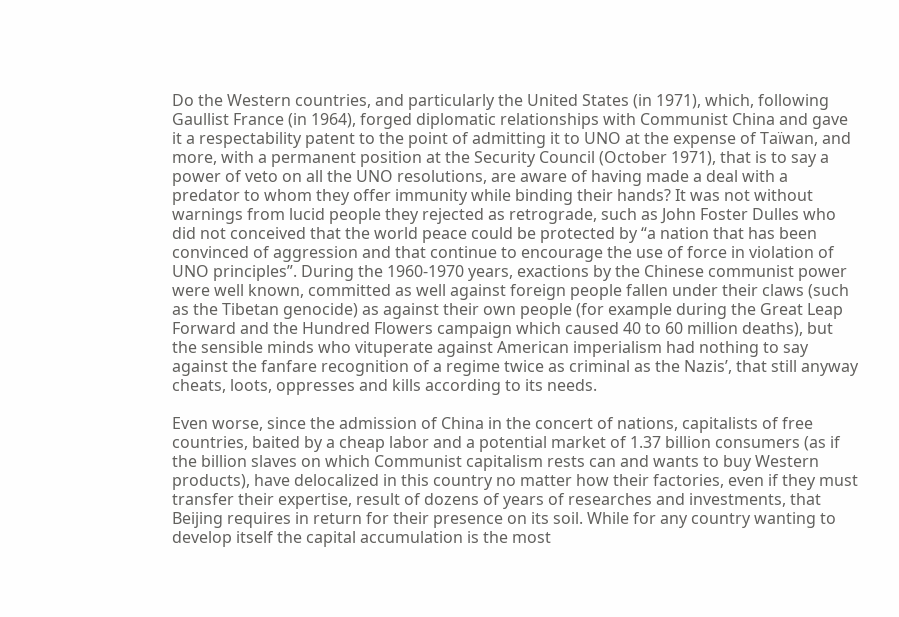Do the Western countries, and particularly the United States (in 1971), which, following Gaullist France (in 1964), forged diplomatic relationships with Communist China and gave it a respectability patent to the point of admitting it to UNO at the expense of Taïwan, and more, with a permanent position at the Security Council (October 1971), that is to say a power of veto on all the UNO resolutions, are aware of having made a deal with a predator to whom they offer immunity while binding their hands? It was not without warnings from lucid people they rejected as retrograde, such as John Foster Dulles who did not conceived that the world peace could be protected by “a nation that has been convinced of aggression and that continue to encourage the use of force in violation of UNO principles”. During the 1960-1970 years, exactions by the Chinese communist power were well known, committed as well against foreign people fallen under their claws (such as the Tibetan genocide) as against their own people (for example during the Great Leap Forward and the Hundred Flowers campaign which caused 40 to 60 million deaths), but the sensible minds who vituperate against American imperialism had nothing to say against the fanfare recognition of a regime twice as criminal as the Nazis’, that still anyway cheats, loots, oppresses and kills according to its needs.

Even worse, since the admission of China in the concert of nations, capitalists of free countries, baited by a cheap labor and a potential market of 1.37 billion consumers (as if the billion slaves on which Communist capitalism rests can and wants to buy Western products), have delocalized in this country no matter how their factories, even if they must transfer their expertise, result of dozens of years of researches and investments, that Beijing requires in return for their presence on its soil. While for any country wanting to develop itself the capital accumulation is the most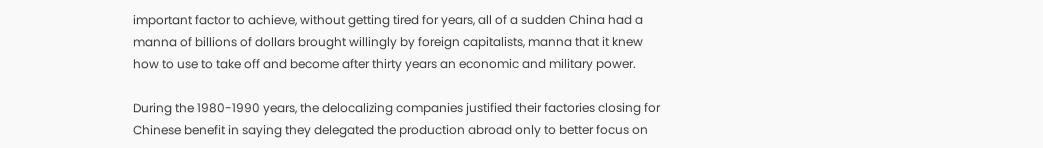important factor to achieve, without getting tired for years, all of a sudden China had a manna of billions of dollars brought willingly by foreign capitalists, manna that it knew how to use to take off and become after thirty years an economic and military power.

During the 1980-1990 years, the delocalizing companies justified their factories closing for Chinese benefit in saying they delegated the production abroad only to better focus on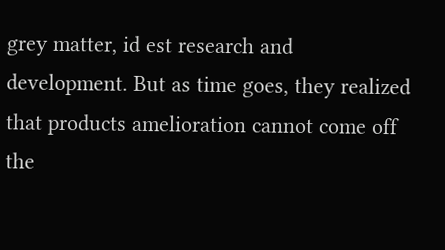grey matter, id est research and development. But as time goes, they realized that products amelioration cannot come off the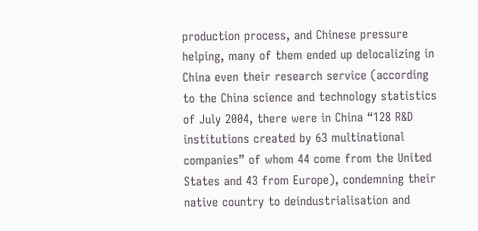production process, and Chinese pressure helping, many of them ended up delocalizing in China even their research service (according to the China science and technology statistics of July 2004, there were in China “128 R&D institutions created by 63 multinational companies” of whom 44 come from the United States and 43 from Europe), condemning their native country to deindustrialisation and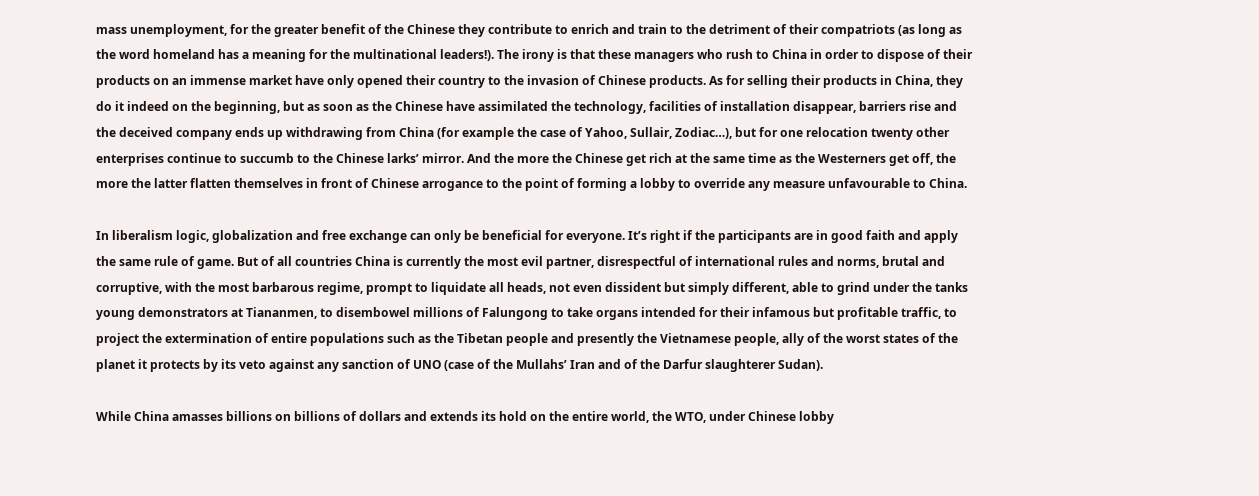mass unemployment, for the greater benefit of the Chinese they contribute to enrich and train to the detriment of their compatriots (as long as the word homeland has a meaning for the multinational leaders!). The irony is that these managers who rush to China in order to dispose of their products on an immense market have only opened their country to the invasion of Chinese products. As for selling their products in China, they do it indeed on the beginning, but as soon as the Chinese have assimilated the technology, facilities of installation disappear, barriers rise and the deceived company ends up withdrawing from China (for example the case of Yahoo, Sullair, Zodiac…), but for one relocation twenty other enterprises continue to succumb to the Chinese larks’ mirror. And the more the Chinese get rich at the same time as the Westerners get off, the more the latter flatten themselves in front of Chinese arrogance to the point of forming a lobby to override any measure unfavourable to China.

In liberalism logic, globalization and free exchange can only be beneficial for everyone. It’s right if the participants are in good faith and apply the same rule of game. But of all countries China is currently the most evil partner, disrespectful of international rules and norms, brutal and corruptive, with the most barbarous regime, prompt to liquidate all heads, not even dissident but simply different, able to grind under the tanks young demonstrators at Tiananmen, to disembowel millions of Falungong to take organs intended for their infamous but profitable traffic, to project the extermination of entire populations such as the Tibetan people and presently the Vietnamese people, ally of the worst states of the planet it protects by its veto against any sanction of UNO (case of the Mullahs’ Iran and of the Darfur slaughterer Sudan).

While China amasses billions on billions of dollars and extends its hold on the entire world, the WTO, under Chinese lobby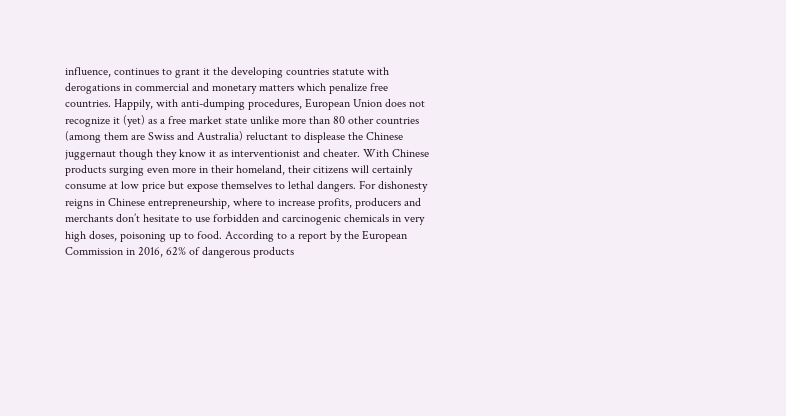influence, continues to grant it the developing countries statute with derogations in commercial and monetary matters which penalize free countries. Happily, with anti-dumping procedures, European Union does not recognize it (yet) as a free market state unlike more than 80 other countries (among them are Swiss and Australia) reluctant to displease the Chinese juggernaut though they know it as interventionist and cheater. With Chinese products surging even more in their homeland, their citizens will certainly consume at low price but expose themselves to lethal dangers. For dishonesty reigns in Chinese entrepreneurship, where to increase profits, producers and merchants don’t hesitate to use forbidden and carcinogenic chemicals in very high doses, poisoning up to food. According to a report by the European Commission in 2016, 62% of dangerous products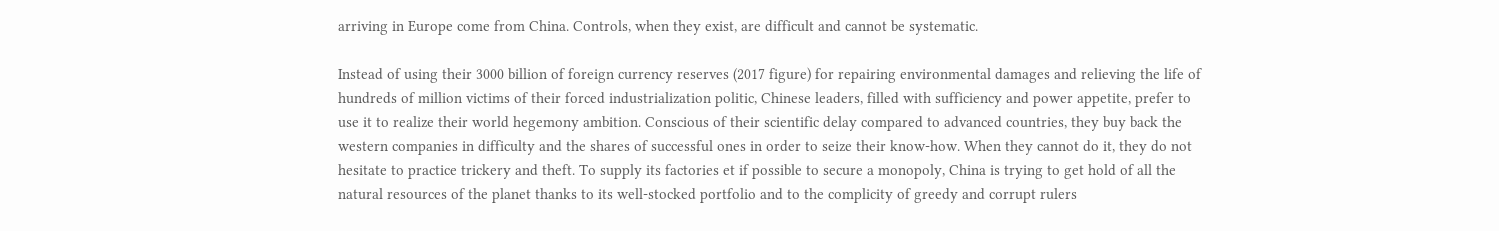arriving in Europe come from China. Controls, when they exist, are difficult and cannot be systematic.

Instead of using their 3000 billion of foreign currency reserves (2017 figure) for repairing environmental damages and relieving the life of hundreds of million victims of their forced industrialization politic, Chinese leaders, filled with sufficiency and power appetite, prefer to use it to realize their world hegemony ambition. Conscious of their scientific delay compared to advanced countries, they buy back the western companies in difficulty and the shares of successful ones in order to seize their know-how. When they cannot do it, they do not hesitate to practice trickery and theft. To supply its factories et if possible to secure a monopoly, China is trying to get hold of all the natural resources of the planet thanks to its well-stocked portfolio and to the complicity of greedy and corrupt rulers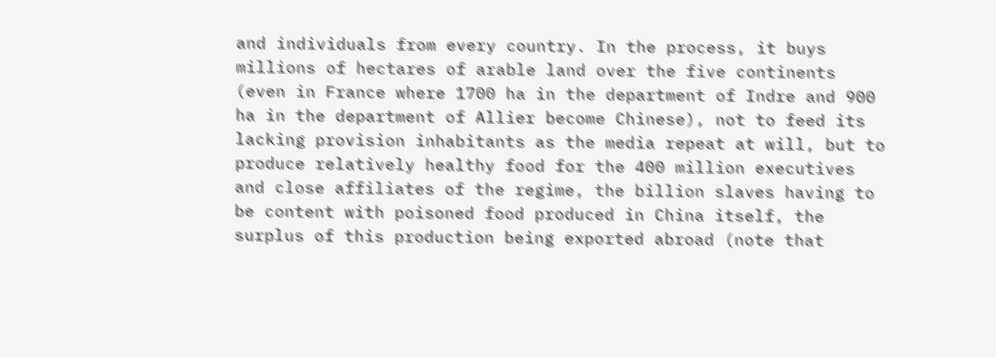and individuals from every country. In the process, it buys millions of hectares of arable land over the five continents (even in France where 1700 ha in the department of Indre and 900 ha in the department of Allier become Chinese), not to feed its lacking provision inhabitants as the media repeat at will, but to produce relatively healthy food for the 400 million executives and close affiliates of the regime, the billion slaves having to be content with poisoned food produced in China itself, the surplus of this production being exported abroad (note that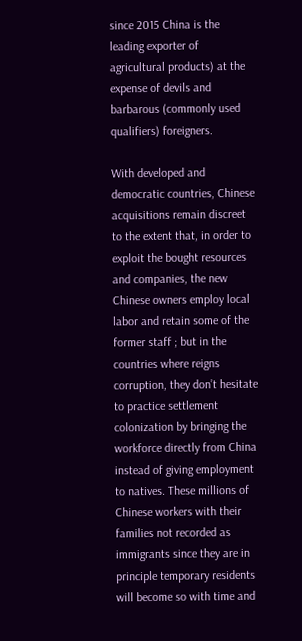since 2015 China is the leading exporter of agricultural products) at the expense of devils and barbarous (commonly used qualifiers) foreigners.

With developed and democratic countries, Chinese acquisitions remain discreet to the extent that, in order to exploit the bought resources and companies, the new Chinese owners employ local labor and retain some of the former staff ; but in the countries where reigns corruption, they don’t hesitate to practice settlement colonization by bringing the workforce directly from China instead of giving employment to natives. These millions of Chinese workers with their families not recorded as immigrants since they are in principle temporary residents will become so with time and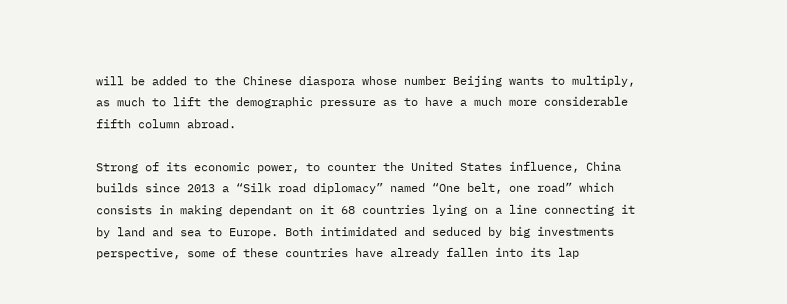will be added to the Chinese diaspora whose number Beijing wants to multiply, as much to lift the demographic pressure as to have a much more considerable fifth column abroad.

Strong of its economic power, to counter the United States influence, China builds since 2013 a “Silk road diplomacy” named “One belt, one road” which consists in making dependant on it 68 countries lying on a line connecting it by land and sea to Europe. Both intimidated and seduced by big investments perspective, some of these countries have already fallen into its lap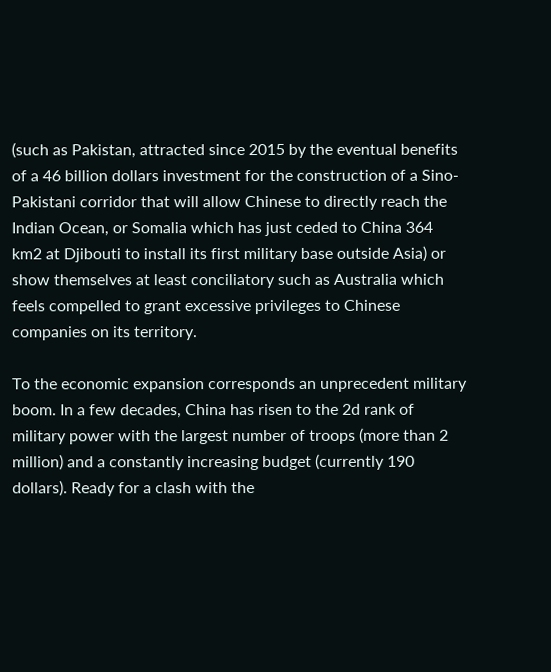(such as Pakistan, attracted since 2015 by the eventual benefits of a 46 billion dollars investment for the construction of a Sino-Pakistani corridor that will allow Chinese to directly reach the Indian Ocean, or Somalia which has just ceded to China 364 km2 at Djibouti to install its first military base outside Asia) or show themselves at least conciliatory such as Australia which feels compelled to grant excessive privileges to Chinese companies on its territory.

To the economic expansion corresponds an unprecedent military boom. In a few decades, China has risen to the 2d rank of military power with the largest number of troops (more than 2 million) and a constantly increasing budget (currently 190 dollars). Ready for a clash with the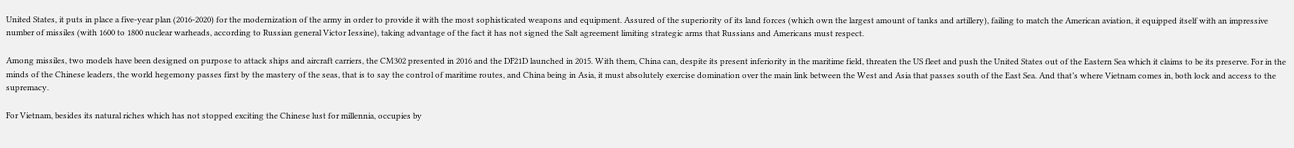United States, it puts in place a five-year plan (2016-2020) for the modernization of the army in order to provide it with the most sophisticated weapons and equipment. Assured of the superiority of its land forces (which own the largest amount of tanks and artillery), failing to match the American aviation, it equipped itself with an impressive number of missiles (with 1600 to 1800 nuclear warheads, according to Russian general Victor Iessine), taking advantage of the fact it has not signed the Salt agreement limiting strategic arms that Russians and Americans must respect.

Among missiles, two models have been designed on purpose to attack ships and aircraft carriers, the CM302 presented in 2016 and the DF21D launched in 2015. With them, China can, despite its present inferiority in the maritime field, threaten the US fleet and push the United States out of the Eastern Sea which it claims to be its preserve. For in the minds of the Chinese leaders, the world hegemony passes first by the mastery of the seas, that is to say the control of maritime routes, and China being in Asia, it must absolutely exercise domination over the main link between the West and Asia that passes south of the East Sea. And that’s where Vietnam comes in, both lock and access to the supremacy.

For Vietnam, besides its natural riches which has not stopped exciting the Chinese lust for millennia, occupies by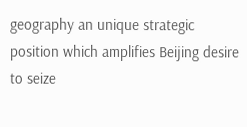geography an unique strategic position which amplifies Beijing desire to seize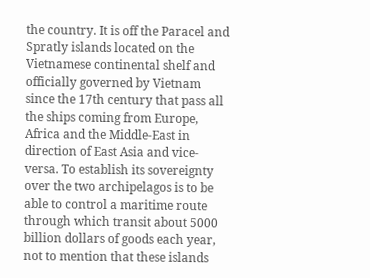the country. It is off the Paracel and Spratly islands located on the Vietnamese continental shelf and officially governed by Vietnam since the 17th century that pass all the ships coming from Europe, Africa and the Middle-East in direction of East Asia and vice-versa. To establish its sovereignty over the two archipelagos is to be able to control a maritime route through which transit about 5000 billion dollars of goods each year, not to mention that these islands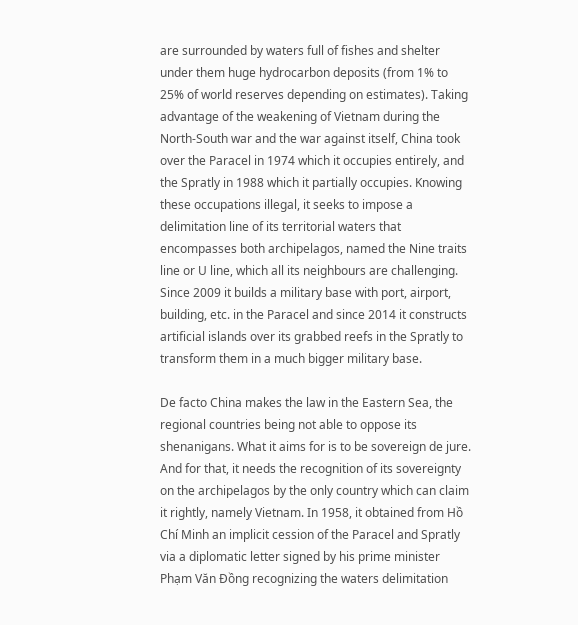are surrounded by waters full of fishes and shelter under them huge hydrocarbon deposits (from 1% to 25% of world reserves depending on estimates). Taking advantage of the weakening of Vietnam during the North-South war and the war against itself, China took over the Paracel in 1974 which it occupies entirely, and the Spratly in 1988 which it partially occupies. Knowing these occupations illegal, it seeks to impose a delimitation line of its territorial waters that encompasses both archipelagos, named the Nine traits line or U line, which all its neighbours are challenging. Since 2009 it builds a military base with port, airport, building, etc. in the Paracel and since 2014 it constructs artificial islands over its grabbed reefs in the Spratly to transform them in a much bigger military base.

De facto China makes the law in the Eastern Sea, the regional countries being not able to oppose its shenanigans. What it aims for is to be sovereign de jure. And for that, it needs the recognition of its sovereignty on the archipelagos by the only country which can claim it rightly, namely Vietnam. In 1958, it obtained from Hồ Chí Minh an implicit cession of the Paracel and Spratly via a diplomatic letter signed by his prime minister Phạm Văn Đồng recognizing the waters delimitation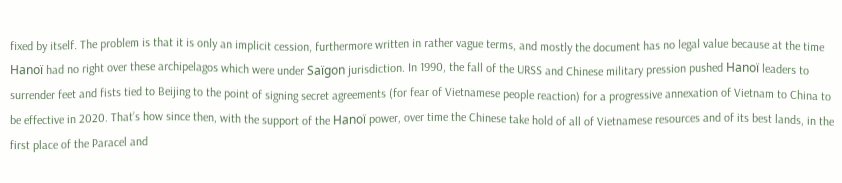fixed by itself. The problem is that it is only an implicit cession, furthermore written in rather vague terms, and mostly the document has no legal value because at the time Hanoï had no right over these archipelagos which were under Saïgon jurisdiction. In 1990, the fall of the URSS and Chinese military pression pushed Hanoï leaders to surrender feet and fists tied to Beijing to the point of signing secret agreements (for fear of Vietnamese people reaction) for a progressive annexation of Vietnam to China to be effective in 2020. That’s how since then, with the support of the Hanoï power, over time the Chinese take hold of all of Vietnamese resources and of its best lands, in the first place of the Paracel and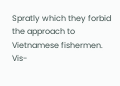Spratly which they forbid the approach to Vietnamese fishermen. Vis-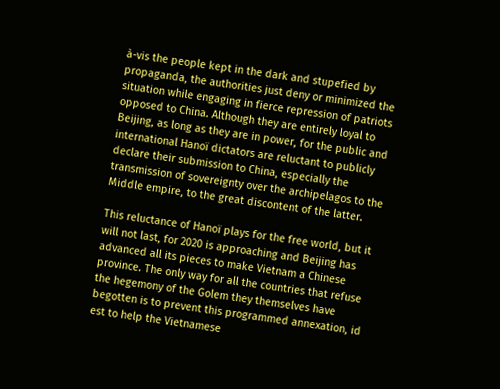à-vis the people kept in the dark and stupefied by propaganda, the authorities just deny or minimized the situation while engaging in fierce repression of patriots opposed to China. Although they are entirely loyal to Beijing, as long as they are in power, for the public and international Hanoï dictators are reluctant to publicly declare their submission to China, especially the transmission of sovereignty over the archipelagos to the Middle empire, to the great discontent of the latter.

This reluctance of Hanoï plays for the free world, but it will not last, for 2020 is approaching and Beijing has advanced all its pieces to make Vietnam a Chinese province. The only way for all the countries that refuse the hegemony of the Golem they themselves have begotten is to prevent this programmed annexation, id est to help the Vietnamese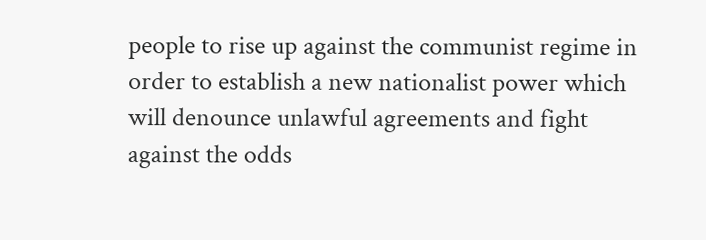people to rise up against the communist regime in order to establish a new nationalist power which will denounce unlawful agreements and fight against the odds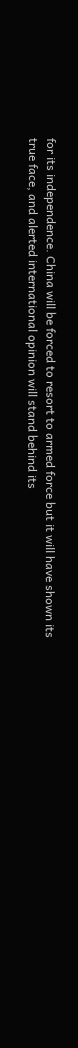for its independence. China will be forced to resort to armed force but it will have shown its true face, and alerted international opinion will stand behind its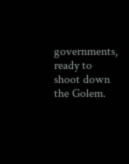governments, ready to shoot down the Golem.